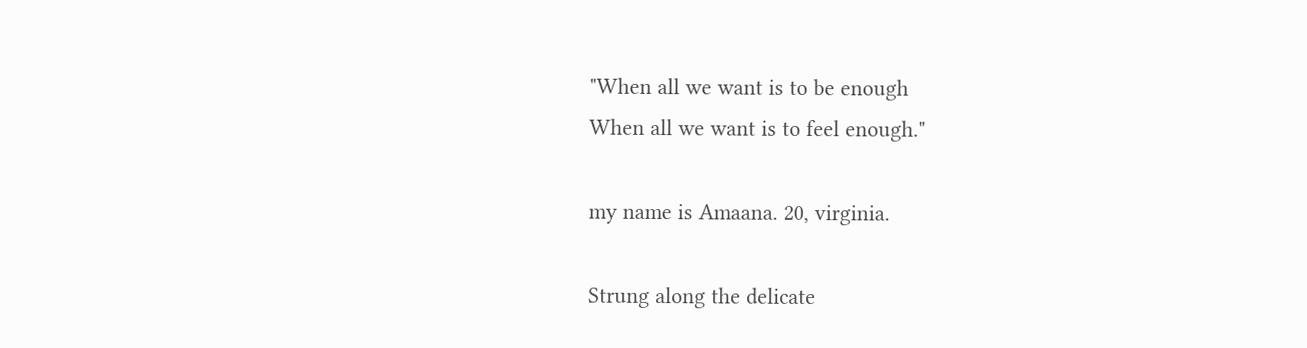"When all we want is to be enough
When all we want is to feel enough."

my name is Amaana. 20, virginia.

Strung along the delicate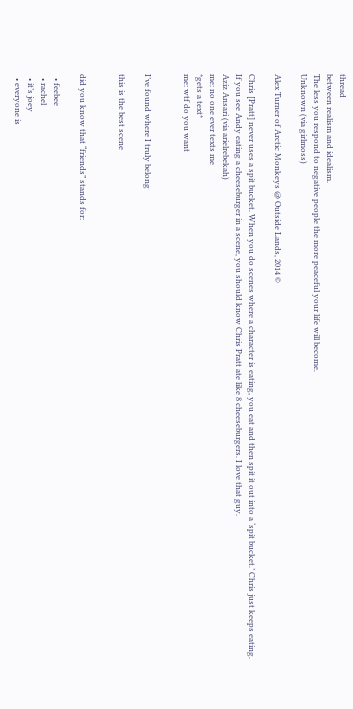thread
between realism and idealism.
The less you respond to negative people the more peaceful your life will become.
Unknown (via girlmoss)

Alex Turner of Arctic Monkeys @ Outside Lands, 2014 ©

Chris [Pratt] never uses a spit bucket. When you do scenes where a character is eating, you eat and then spit it out into a ‘spit bucket.’ Chris just keeps eating. If you see Andy eating a cheeseburger in a scene, you should know Chris Pratt ate like 8 cheeseburgers. I love that guy.
Aziz Ansari (via arielrebekah)
me: no one ever texts me
*gets a text*
me: wtf do you want


I’ve found where I truly belong

this is the best scene


did you know that “friends” stands for:

  • feebee
  • rachel
  • it’s joey
  • everyone is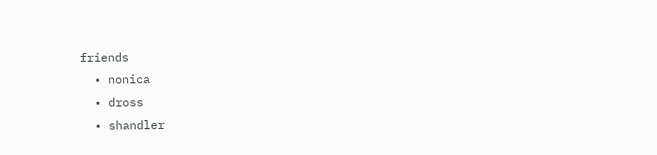friends
  • nonica
  • dross
  • shandler